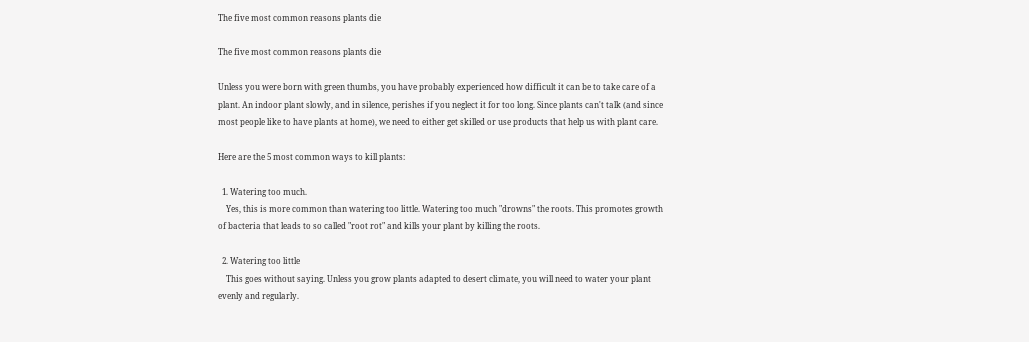The five most common reasons plants die

The five most common reasons plants die

Unless you were born with green thumbs, you have probably experienced how difficult it can be to take care of a plant. An indoor plant slowly, and in silence, perishes if you neglect it for too long. Since plants can't talk (and since most people like to have plants at home), we need to either get skilled or use products that help us with plant care.

Here are the 5 most common ways to kill plants:

  1. Watering too much.
    Yes, this is more common than watering too little. Watering too much "drowns" the roots. This promotes growth of bacteria that leads to so called "root rot" and kills your plant by killing the roots.

  2. Watering too little
    This goes without saying. Unless you grow plants adapted to desert climate, you will need to water your plant evenly and regularly.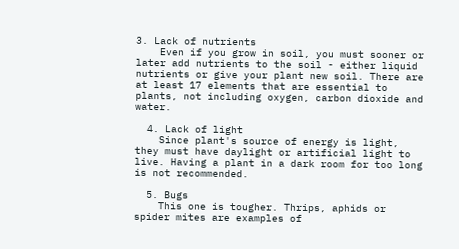3. Lack of nutrients
    Even if you grow in soil, you must sooner or later add nutrients to the soil - either liquid nutrients or give your plant new soil. There are at least 17 elements that are essential to plants, not including oxygen, carbon dioxide and water.

  4. Lack of light
    Since plant's source of energy is light, they must have daylight or artificial light to live. Having a plant in a dark room for too long is not recommended.

  5. Bugs
    This one is tougher. Thrips, aphids or spider mites are examples of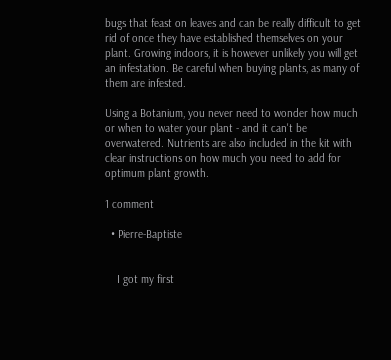bugs that feast on leaves and can be really difficult to get rid of once they have established themselves on your plant. Growing indoors, it is however unlikely you will get an infestation. Be careful when buying plants, as many of them are infested.

Using a Botanium, you never need to wonder how much or when to water your plant - and it can't be overwatered. Nutrients are also included in the kit with clear instructions on how much you need to add for optimum plant growth.

1 comment

  • Pierre-Baptiste


    I got my first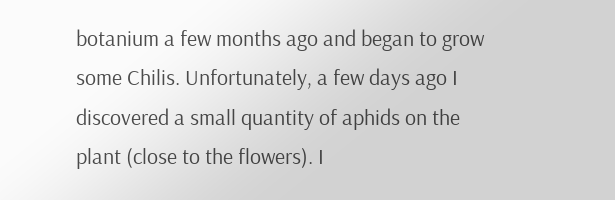botanium a few months ago and began to grow some Chilis. Unfortunately, a few days ago I discovered a small quantity of aphids on the plant (close to the flowers). I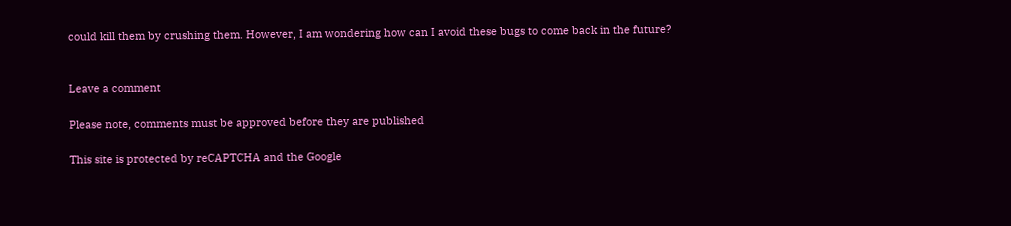could kill them by crushing them. However, I am wondering how can I avoid these bugs to come back in the future?


Leave a comment

Please note, comments must be approved before they are published

This site is protected by reCAPTCHA and the Google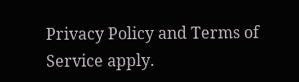Privacy Policy and Terms of Service apply.